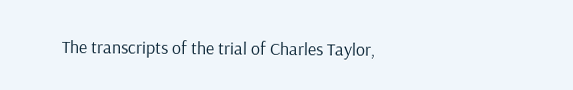The transcripts of the trial of Charles Taylor,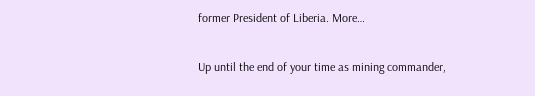former President of Liberia. More…

Up until the end of your time as mining commander,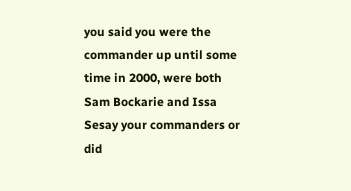you said you were the commander up until some time in 2000, were both Sam Bockarie and Issa Sesay your commanders or did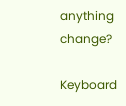anything change?

Keyboard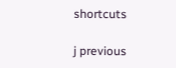shortcuts

j previous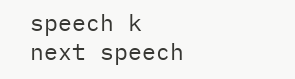speech k next speech